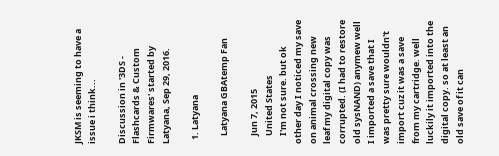JKSM is seeming to have a issue i think...

Discussion in '3DS - Flashcards & Custom Firmwares' started by Latyana, Sep 29, 2016.

  1. Latyana

    Latyana GBAtemp Fan

    Jun 7, 2015
    United States
    I'm not sure. but ok other day I noticed my save on animal crossing new leaf my digital copy was corrupted. (I had to restore old sysNAND) anymew well I imported a save that I was pretty sure wouldn't import cuz it was a save from my cartridge. well luckily it imported into the digital copy. so at least an old save of it can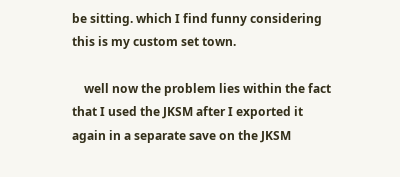be sitting. which I find funny considering this is my custom set town.

    well now the problem lies within the fact that I used the JKSM after I exported it again in a separate save on the JKSM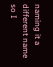naming it a different name so I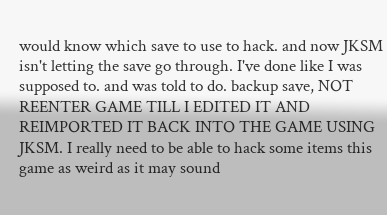would know which save to use to hack. and now JKSM isn't letting the save go through. I've done like I was supposed to. and was told to do. backup save, NOT REENTER GAME TILL I EDITED IT AND REIMPORTED IT BACK INTO THE GAME USING JKSM. I really need to be able to hack some items this game as weird as it may sound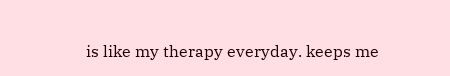is like my therapy everyday. keeps me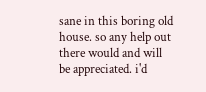sane in this boring old house. so any help out there would and will be appreciated. i'd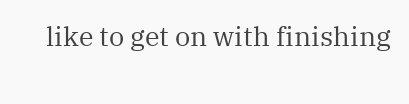like to get on with finishing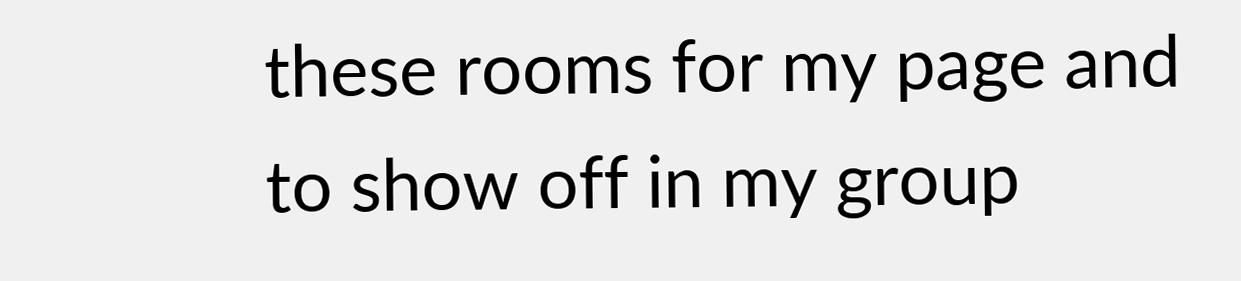these rooms for my page and to show off in my group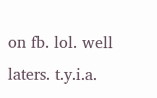on fb. lol. well laters. t.y.i.a.